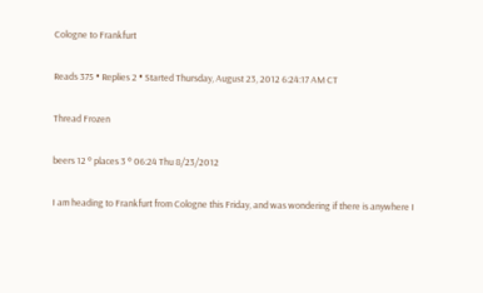Cologne to Frankfurt

Reads 375 • Replies 2 • Started Thursday, August 23, 2012 6:24:17 AM CT

Thread Frozen

beers 12 º places 3 º 06:24 Thu 8/23/2012

I am heading to Frankfurt from Cologne this Friday, and was wondering if there is anywhere I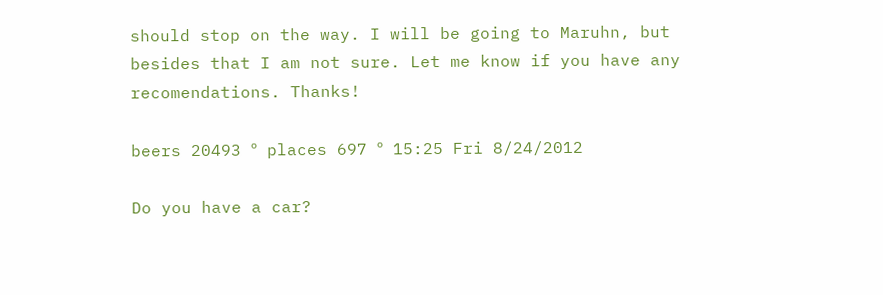should stop on the way. I will be going to Maruhn, but besides that I am not sure. Let me know if you have any recomendations. Thanks!

beers 20493 º places 697 º 15:25 Fri 8/24/2012

Do you have a car?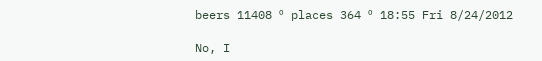beers 11408 º places 364 º 18:55 Fri 8/24/2012

No, I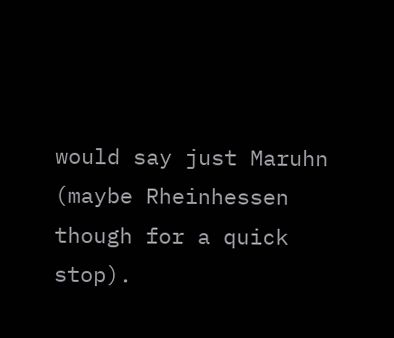would say just Maruhn (maybe Rheinhessen though for a quick stop).